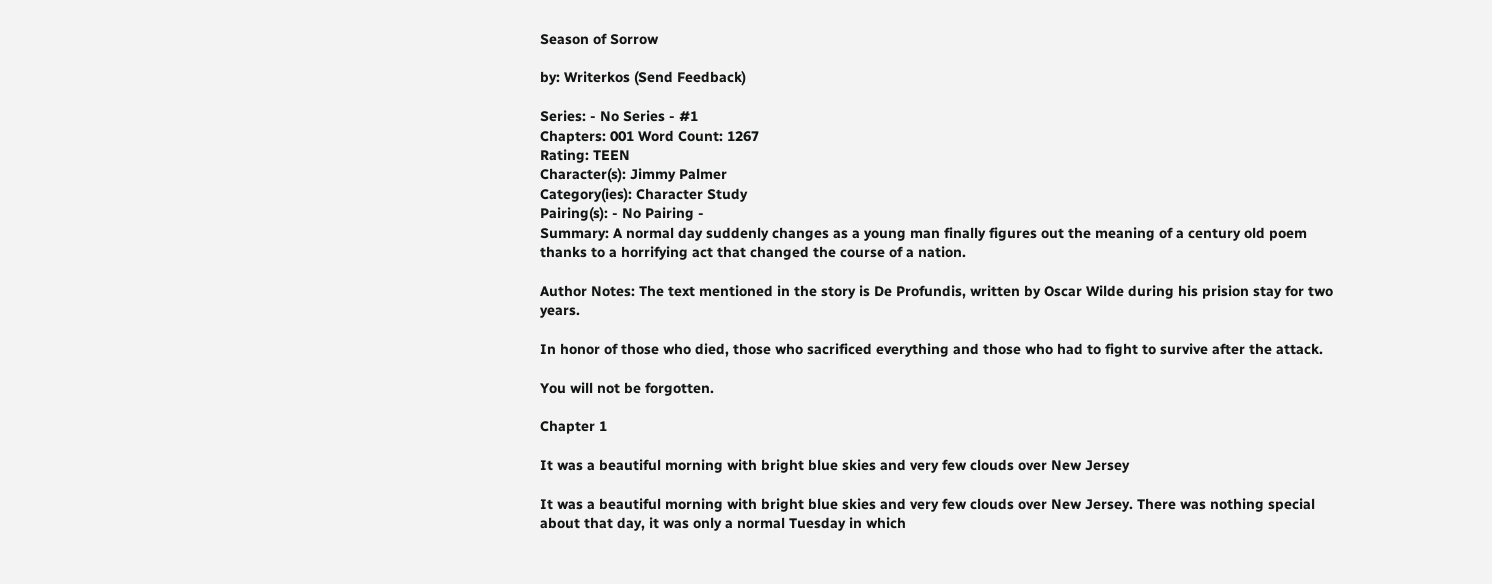Season of Sorrow

by: Writerkos (Send Feedback)

Series: - No Series - #1
Chapters: 001 Word Count: 1267
Rating: TEEN
Character(s): Jimmy Palmer
Category(ies): Character Study
Pairing(s): - No Pairing -
Summary: A normal day suddenly changes as a young man finally figures out the meaning of a century old poem thanks to a horrifying act that changed the course of a nation.

Author Notes: The text mentioned in the story is De Profundis, written by Oscar Wilde during his prision stay for two years.

In honor of those who died, those who sacrificed everything and those who had to fight to survive after the attack.

You will not be forgotten.

Chapter 1

It was a beautiful morning with bright blue skies and very few clouds over New Jersey

It was a beautiful morning with bright blue skies and very few clouds over New Jersey. There was nothing special about that day, it was only a normal Tuesday in which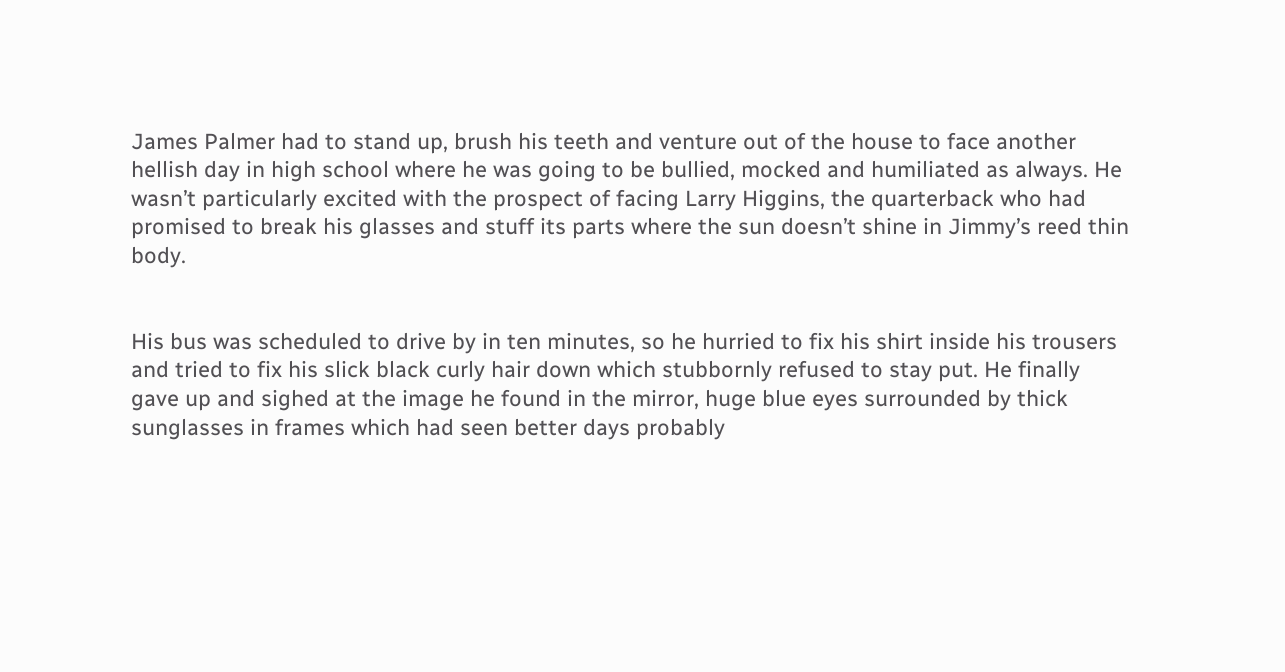James Palmer had to stand up, brush his teeth and venture out of the house to face another hellish day in high school where he was going to be bullied, mocked and humiliated as always. He wasn’t particularly excited with the prospect of facing Larry Higgins, the quarterback who had promised to break his glasses and stuff its parts where the sun doesn’t shine in Jimmy’s reed thin body.


His bus was scheduled to drive by in ten minutes, so he hurried to fix his shirt inside his trousers and tried to fix his slick black curly hair down which stubbornly refused to stay put. He finally gave up and sighed at the image he found in the mirror, huge blue eyes surrounded by thick sunglasses in frames which had seen better days probably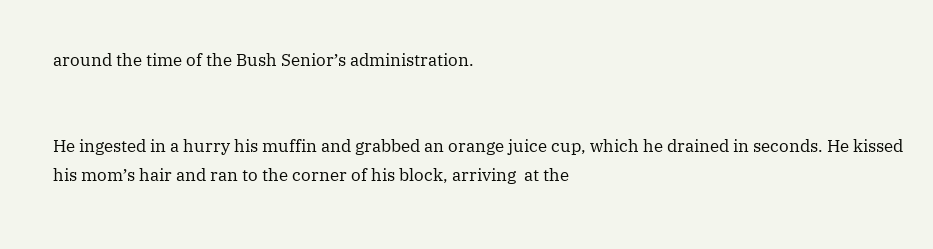around the time of the Bush Senior’s administration.


He ingested in a hurry his muffin and grabbed an orange juice cup, which he drained in seconds. He kissed his mom’s hair and ran to the corner of his block, arriving  at the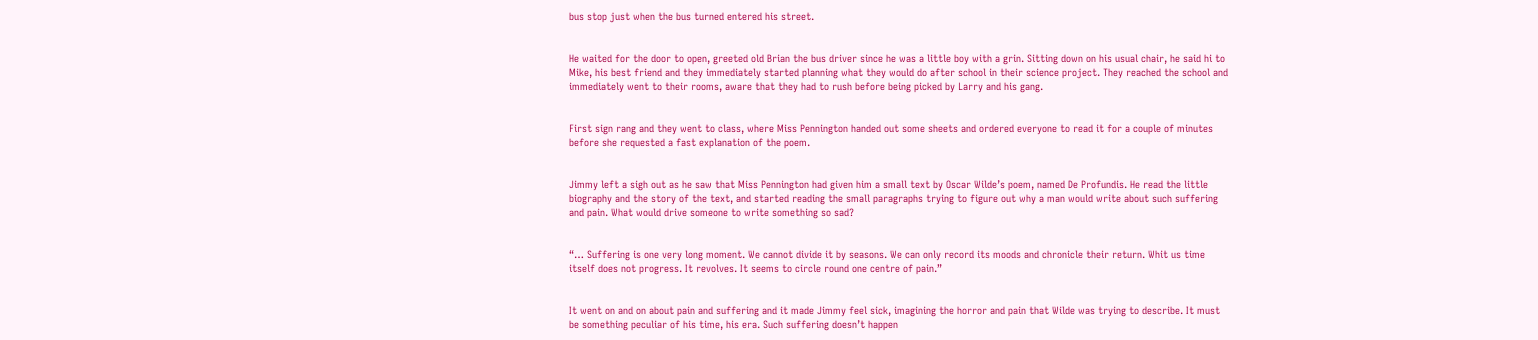bus stop just when the bus turned entered his street.


He waited for the door to open, greeted old Brian the bus driver since he was a little boy with a grin. Sitting down on his usual chair, he said hi to Mike, his best friend and they immediately started planning what they would do after school in their science project. They reached the school and immediately went to their rooms, aware that they had to rush before being picked by Larry and his gang.


First sign rang and they went to class, where Miss Pennington handed out some sheets and ordered everyone to read it for a couple of minutes before she requested a fast explanation of the poem.


Jimmy left a sigh out as he saw that Miss Pennington had given him a small text by Oscar Wilde’s poem, named De Profundis. He read the little biography and the story of the text, and started reading the small paragraphs trying to figure out why a man would write about such suffering and pain. What would drive someone to write something so sad?


“… Suffering is one very long moment. We cannot divide it by seasons. We can only record its moods and chronicle their return. Whit us time itself does not progress. It revolves. It seems to circle round one centre of pain.”


It went on and on about pain and suffering and it made Jimmy feel sick, imagining the horror and pain that Wilde was trying to describe. It must be something peculiar of his time, his era. Such suffering doesn’t happen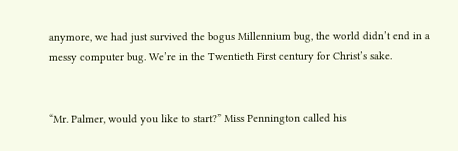anymore, we had just survived the bogus Millennium bug, the world didn’t end in a messy computer bug. We’re in the Twentieth First century for Christ’s sake.


“Mr. Palmer, would you like to start?” Miss Pennington called his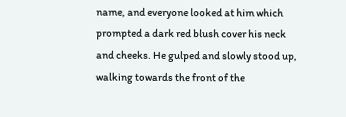name, and everyone looked at him which prompted a dark red blush cover his neck and cheeks. He gulped and slowly stood up, walking towards the front of the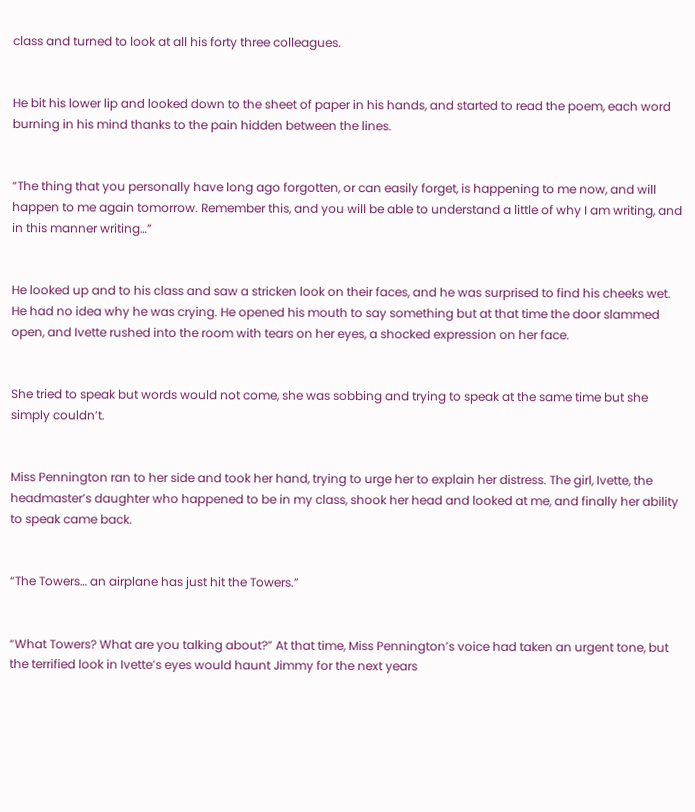class and turned to look at all his forty three colleagues.


He bit his lower lip and looked down to the sheet of paper in his hands, and started to read the poem, each word burning in his mind thanks to the pain hidden between the lines.


“The thing that you personally have long ago forgotten, or can easily forget, is happening to me now, and will happen to me again tomorrow. Remember this, and you will be able to understand a little of why I am writing, and in this manner writing…”


He looked up and to his class and saw a stricken look on their faces, and he was surprised to find his cheeks wet. He had no idea why he was crying. He opened his mouth to say something but at that time the door slammed open, and Ivette rushed into the room with tears on her eyes, a shocked expression on her face.


She tried to speak but words would not come, she was sobbing and trying to speak at the same time but she simply couldn’t.


Miss Pennington ran to her side and took her hand, trying to urge her to explain her distress. The girl, Ivette, the headmaster’s daughter who happened to be in my class, shook her head and looked at me, and finally her ability to speak came back.


“The Towers… an airplane has just hit the Towers.”


“What Towers? What are you talking about?” At that time, Miss Pennington’s voice had taken an urgent tone, but the terrified look in Ivette’s eyes would haunt Jimmy for the next years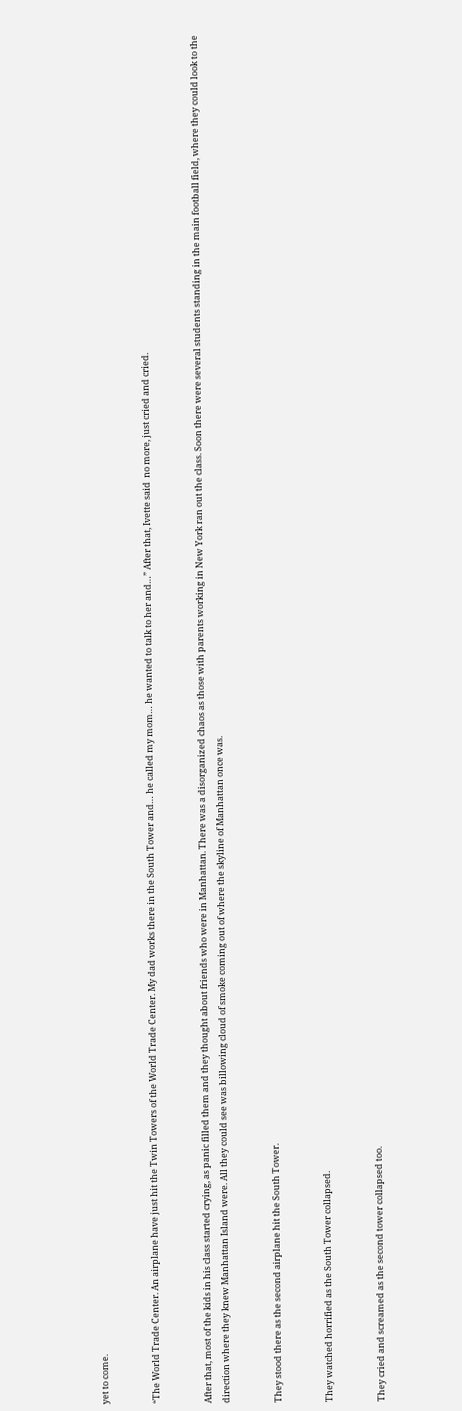yet to come.


“The World Trade Center. An airplane have just hit the Twin Towers of the World Trade Center. My dad works there in the South Tower and… he called my mom… he wanted to talk to her and…” After that, Ivette said  no more, just cried and cried.


After that, most of the kids in his class started crying, as panic filled them and they thought about friends who were in Manhattan. There was a disorganized chaos as those with parents working in New York ran out the class. Soon there were several students standing in the main football field, where they could look to the direction where they knew Manhattan Island were. All they could see was billowing cloud of smoke coming out of where the skyline of Manhattan once was.


They stood there as the second airplane hit the South Tower.


They watched horrified as the South Tower collapsed.


They cried and screamed as the second tower collapsed too.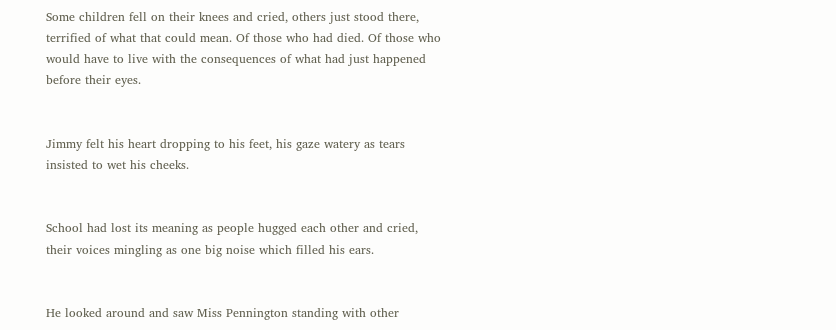Some children fell on their knees and cried, others just stood there, terrified of what that could mean. Of those who had died. Of those who would have to live with the consequences of what had just happened before their eyes.


Jimmy felt his heart dropping to his feet, his gaze watery as tears insisted to wet his cheeks.


School had lost its meaning as people hugged each other and cried, their voices mingling as one big noise which filled his ears.


He looked around and saw Miss Pennington standing with other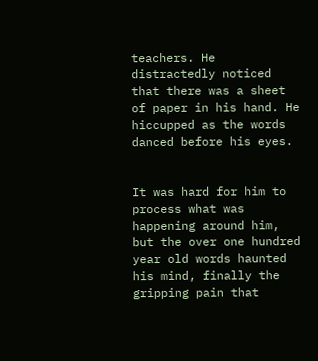teachers. He distractedly noticed that there was a sheet of paper in his hand. He hiccupped as the words danced before his eyes.


It was hard for him to process what was happening around him, but the over one hundred year old words haunted his mind, finally the gripping pain that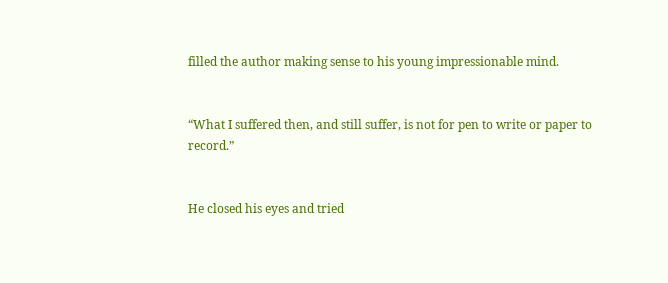filled the author making sense to his young impressionable mind.


“What I suffered then, and still suffer, is not for pen to write or paper to record.”


He closed his eyes and tried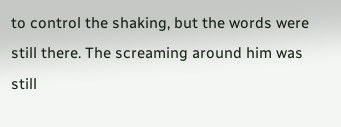to control the shaking, but the words were still there. The screaming around him was still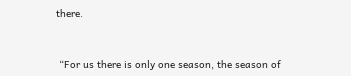there.


 “For us there is only one season, the season of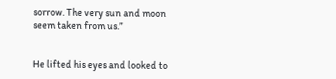sorrow. The very sun and moon seem taken from us.”


He lifted his eyes and looked to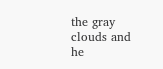the gray clouds and he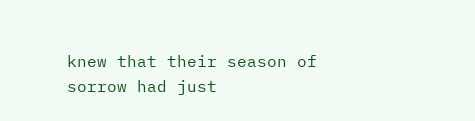knew that their season of sorrow had just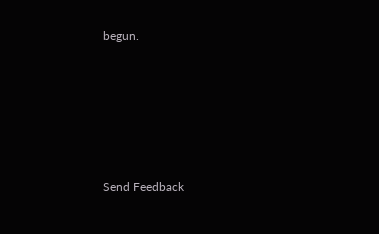begun.






Send Feedback